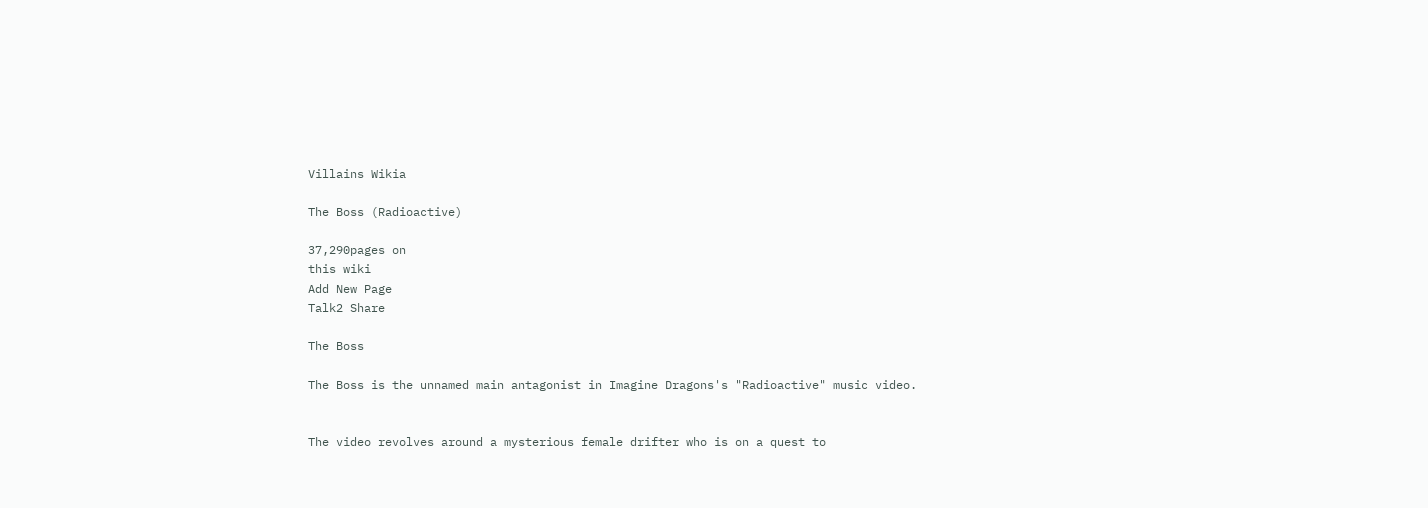Villains Wikia

The Boss (Radioactive)

37,290pages on
this wiki
Add New Page
Talk2 Share

The Boss

The Boss is the unnamed main antagonist in Imagine Dragons's "Radioactive" music video.


The video revolves around a mysterious female drifter who is on a quest to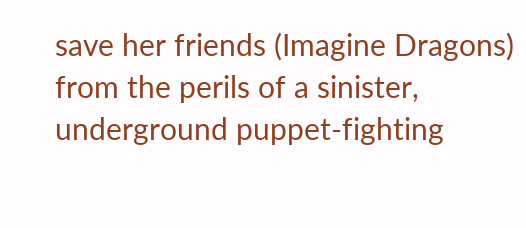save her friends (Imagine Dragons) from the perils of a sinister, underground puppet-fighting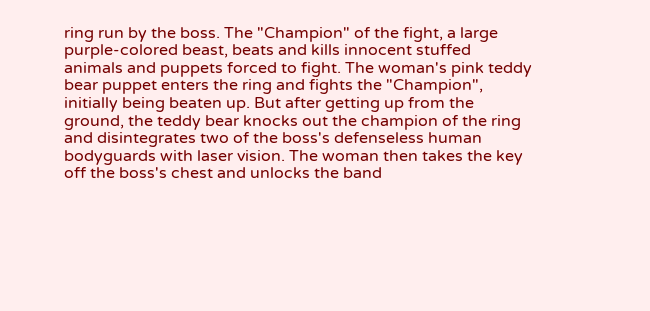ring run by the boss. The "Champion" of the fight, a large purple-colored beast, beats and kills innocent stuffed animals and puppets forced to fight. The woman's pink teddy bear puppet enters the ring and fights the "Champion", initially being beaten up. But after getting up from the ground, the teddy bear knocks out the champion of the ring and disintegrates two of the boss's defenseless human bodyguards with laser vision. The woman then takes the key off the boss's chest and unlocks the band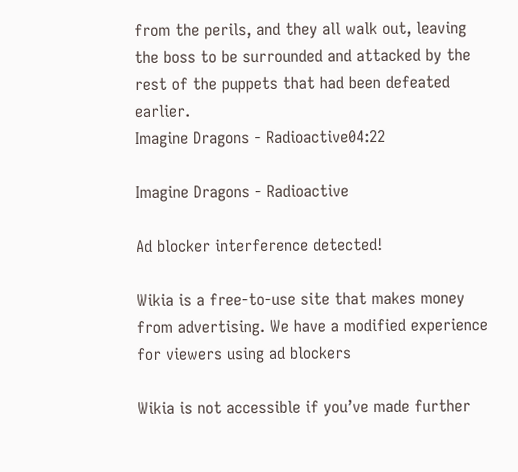from the perils, and they all walk out, leaving the boss to be surrounded and attacked by the rest of the puppets that had been defeated earlier.
Imagine Dragons - Radioactive04:22

Imagine Dragons - Radioactive

Ad blocker interference detected!

Wikia is a free-to-use site that makes money from advertising. We have a modified experience for viewers using ad blockers

Wikia is not accessible if you’ve made further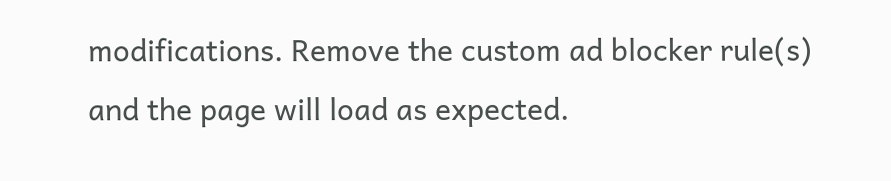modifications. Remove the custom ad blocker rule(s) and the page will load as expected.